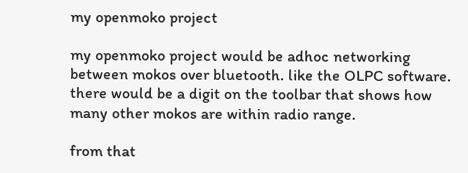my openmoko project

my openmoko project would be adhoc networking between mokos over bluetooth. like the OLPC software. there would be a digit on the toolbar that shows how many other mokos are within radio range.

from that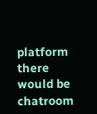platform there would be chatroom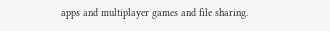apps and multiplayer games and file sharing.